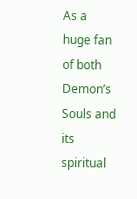As a huge fan of both Demon’s Souls and its spiritual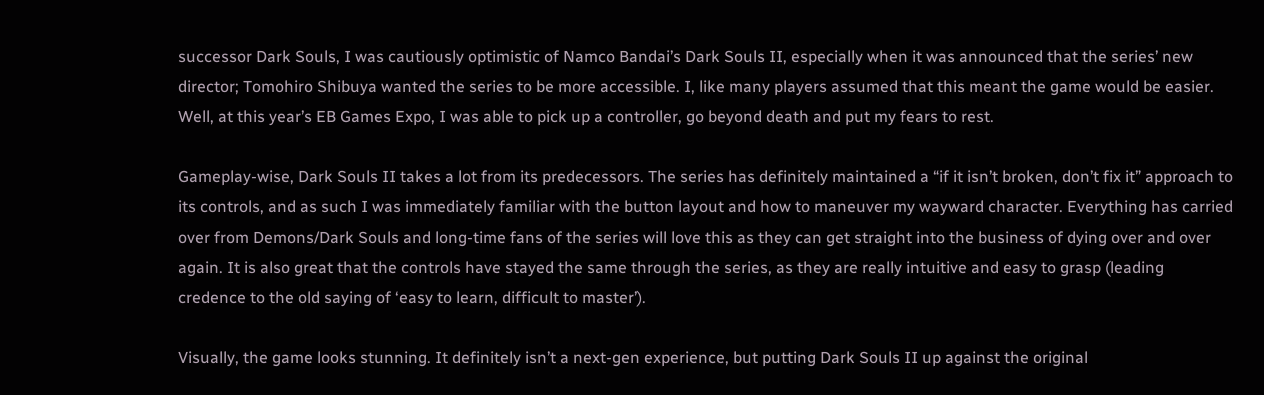successor Dark Souls, I was cautiously optimistic of Namco Bandai’s Dark Souls II, especially when it was announced that the series’ new director; Tomohiro Shibuya wanted the series to be more accessible. I, like many players assumed that this meant the game would be easier. Well, at this year’s EB Games Expo, I was able to pick up a controller, go beyond death and put my fears to rest.

Gameplay-wise, Dark Souls II takes a lot from its predecessors. The series has definitely maintained a “if it isn’t broken, don’t fix it” approach to its controls, and as such I was immediately familiar with the button layout and how to maneuver my wayward character. Everything has carried over from Demons/Dark Souls and long-time fans of the series will love this as they can get straight into the business of dying over and over again. It is also great that the controls have stayed the same through the series, as they are really intuitive and easy to grasp (leading credence to the old saying of ‘easy to learn, difficult to master’).

Visually, the game looks stunning. It definitely isn’t a next-gen experience, but putting Dark Souls II up against the original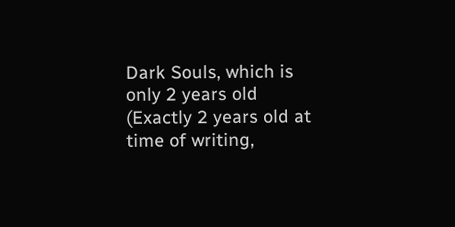Dark Souls, which is only 2 years old (Exactly 2 years old at time of writing,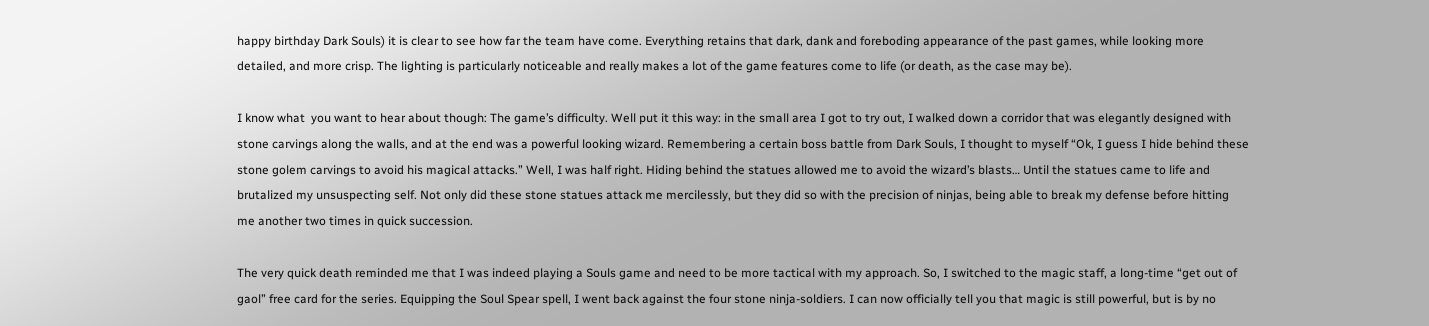happy birthday Dark Souls) it is clear to see how far the team have come. Everything retains that dark, dank and foreboding appearance of the past games, while looking more detailed, and more crisp. The lighting is particularly noticeable and really makes a lot of the game features come to life (or death, as the case may be).

I know what  you want to hear about though: The game’s difficulty. Well put it this way: in the small area I got to try out, I walked down a corridor that was elegantly designed with stone carvings along the walls, and at the end was a powerful looking wizard. Remembering a certain boss battle from Dark Souls, I thought to myself “Ok, I guess I hide behind these stone golem carvings to avoid his magical attacks.” Well, I was half right. Hiding behind the statues allowed me to avoid the wizard’s blasts… Until the statues came to life and brutalized my unsuspecting self. Not only did these stone statues attack me mercilessly, but they did so with the precision of ninjas, being able to break my defense before hitting me another two times in quick succession.

The very quick death reminded me that I was indeed playing a Souls game and need to be more tactical with my approach. So, I switched to the magic staff, a long-time “get out of gaol” free card for the series. Equipping the Soul Spear spell, I went back against the four stone ninja-soldiers. I can now officially tell you that magic is still powerful, but is by no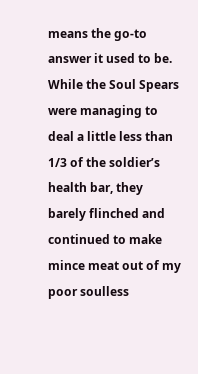means the go-to answer it used to be. While the Soul Spears were managing to deal a little less than 1/3 of the soldier’s health bar, they barely flinched and continued to make mince meat out of my poor soulless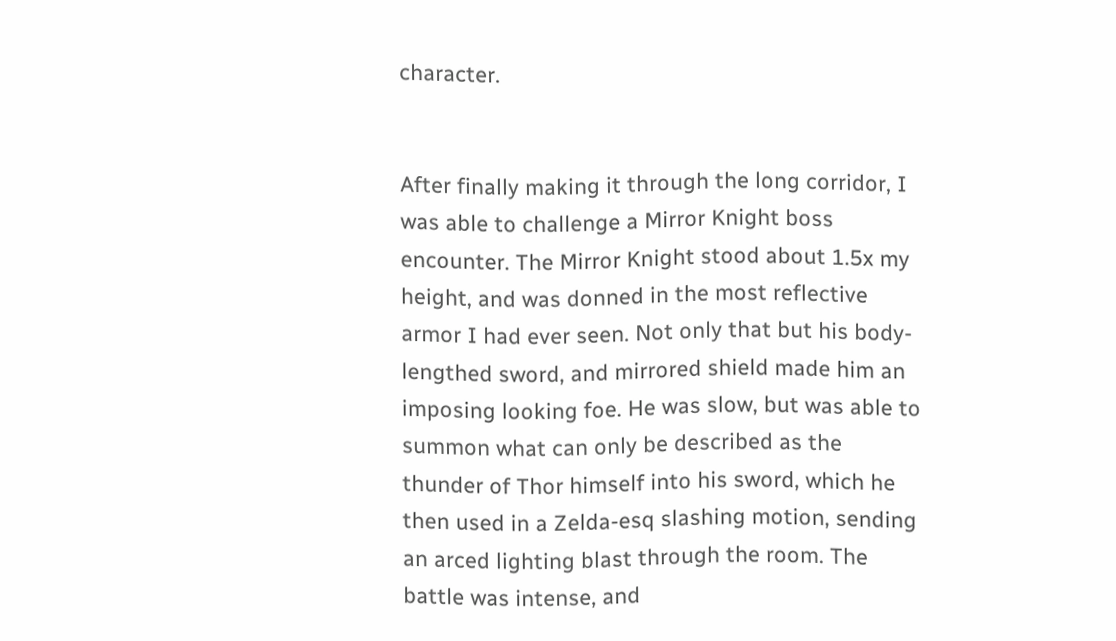character.


After finally making it through the long corridor, I was able to challenge a Mirror Knight boss encounter. The Mirror Knight stood about 1.5x my height, and was donned in the most reflective armor I had ever seen. Not only that but his body-lengthed sword, and mirrored shield made him an imposing looking foe. He was slow, but was able to summon what can only be described as the thunder of Thor himself into his sword, which he then used in a Zelda-esq slashing motion, sending an arced lighting blast through the room. The battle was intense, and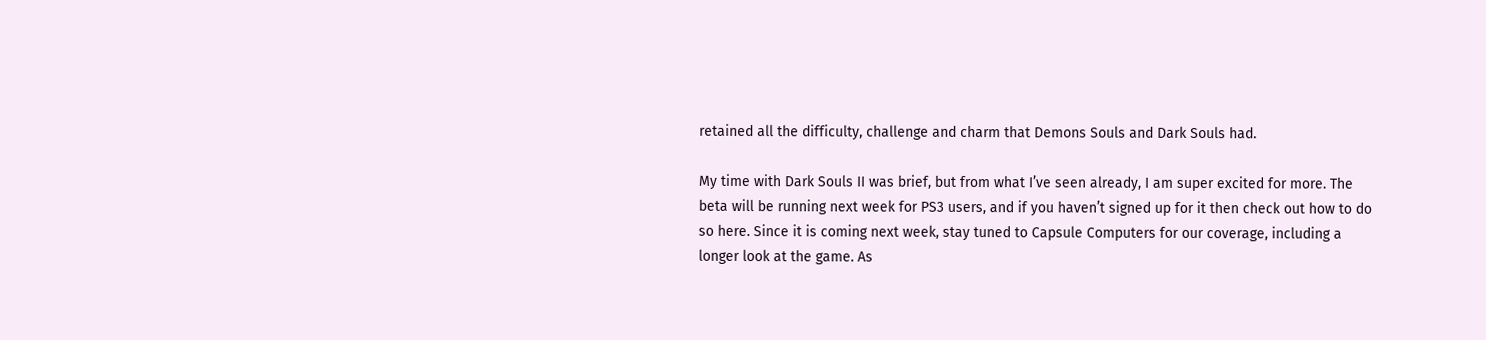retained all the difficulty, challenge and charm that Demons Souls and Dark Souls had.

My time with Dark Souls II was brief, but from what I’ve seen already, I am super excited for more. The beta will be running next week for PS3 users, and if you haven’t signed up for it then check out how to do so here. Since it is coming next week, stay tuned to Capsule Computers for our coverage, including a longer look at the game. As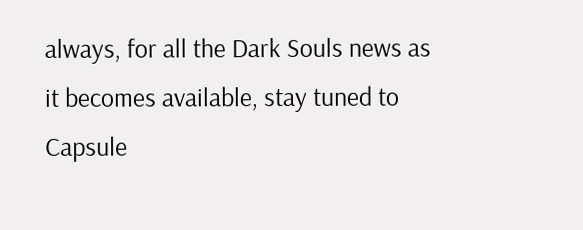always, for all the Dark Souls news as it becomes available, stay tuned to Capsule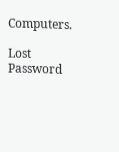Computers.

Lost Password